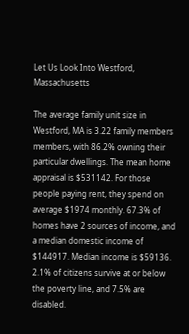Let Us Look Into Westford, Massachusetts

The average family unit size in Westford, MA is 3.22 family members members, with 86.2% owning their particular dwellings. The mean home appraisal is $531142. For those people paying rent, they spend on average $1974 monthly. 67.3% of homes have 2 sources of income, and a median domestic income of $144917. Median income is $59136. 2.1% of citizens survive at or below the poverty line, and 7.5% are disabled.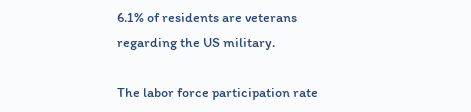6.1% of residents are veterans regarding the US military.

The labor force participation rate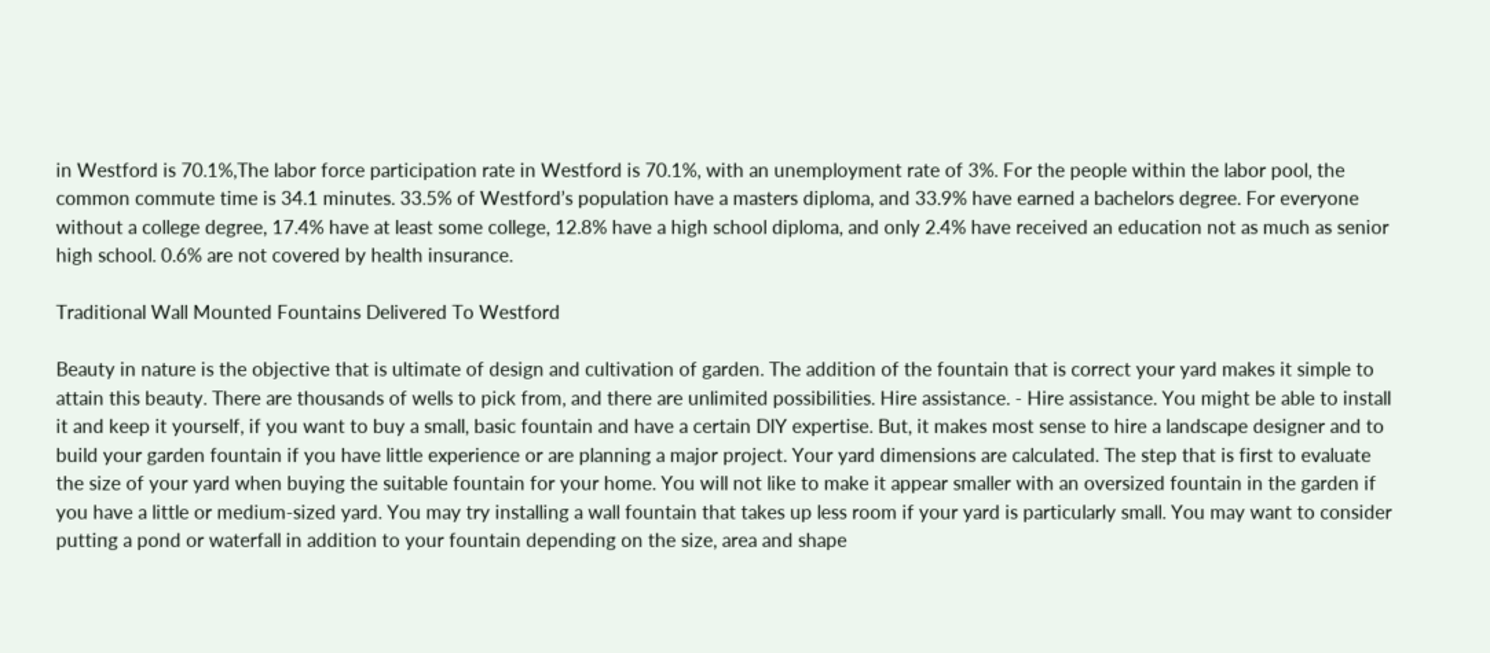in Westford is 70.1%,The labor force participation rate in Westford is 70.1%, with an unemployment rate of 3%. For the people within the labor pool, the common commute time is 34.1 minutes. 33.5% of Westford’s population have a masters diploma, and 33.9% have earned a bachelors degree. For everyone without a college degree, 17.4% have at least some college, 12.8% have a high school diploma, and only 2.4% have received an education not as much as senior high school. 0.6% are not covered by health insurance.

Traditional Wall Mounted Fountains Delivered To Westford

Beauty in nature is the objective that is ultimate of design and cultivation of garden. The addition of the fountain that is correct your yard makes it simple to attain this beauty. There are thousands of wells to pick from, and there are unlimited possibilities. Hire assistance. - Hire assistance. You might be able to install it and keep it yourself, if you want to buy a small, basic fountain and have a certain DIY expertise. But, it makes most sense to hire a landscape designer and to build your garden fountain if you have little experience or are planning a major project. Your yard dimensions are calculated. The step that is first to evaluate the size of your yard when buying the suitable fountain for your home. You will not like to make it appear smaller with an oversized fountain in the garden if you have a little or medium-sized yard. You may try installing a wall fountain that takes up less room if your yard is particularly small. You may want to consider putting a pond or waterfall in addition to your fountain depending on the size, area and shape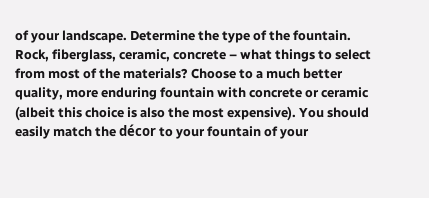of your landscape. Determine the type of the fountain. Rock, fiberglass, ceramic, concrete – what things to select from most of the materials? Choose to a much better quality, more enduring fountain with concrete or ceramic (albeit this choice is also the most expensive). You should easily match the décor to your fountain of your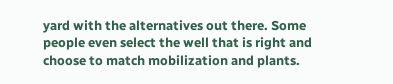yard with the alternatives out there. Some people even select the well that is right and choose to match mobilization and plants.